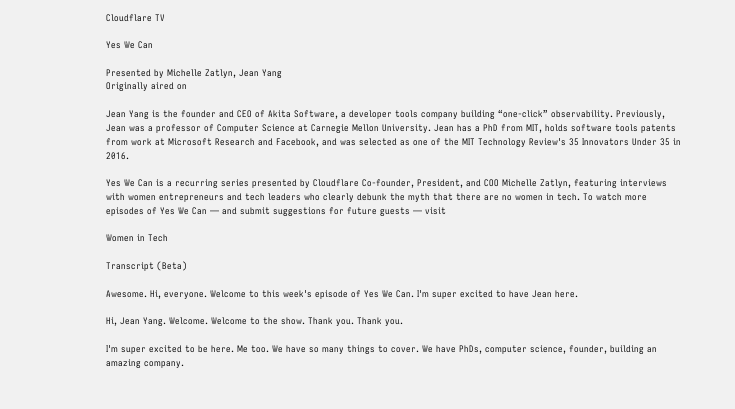Cloudflare TV

Yes We Can

Presented by Michelle Zatlyn, Jean Yang
Originally aired on

Jean Yang is the founder and CEO of Akita Software, a developer tools company building “one-click” observability. Previously, Jean was a professor of Computer Science at Carnegie Mellon University. Jean has a PhD from MIT, holds software tools patents from work at Microsoft Research and Facebook, and was selected as one of the MIT Technology Review's 35 Innovators Under 35 in 2016.

Yes We Can is a recurring series presented by Cloudflare Co-founder, President, and COO Michelle Zatlyn, featuring interviews with women entrepreneurs and tech leaders who clearly debunk the myth that there are no women in tech. To watch more episodes of Yes We Can — and submit suggestions for future guests — visit

Women in Tech

Transcript (Beta)

Awesome. Hi, everyone. Welcome to this week's episode of Yes We Can. I'm super excited to have Jean here.

Hi, Jean Yang. Welcome. Welcome to the show. Thank you. Thank you.

I'm super excited to be here. Me too. We have so many things to cover. We have PhDs, computer science, founder, building an amazing company.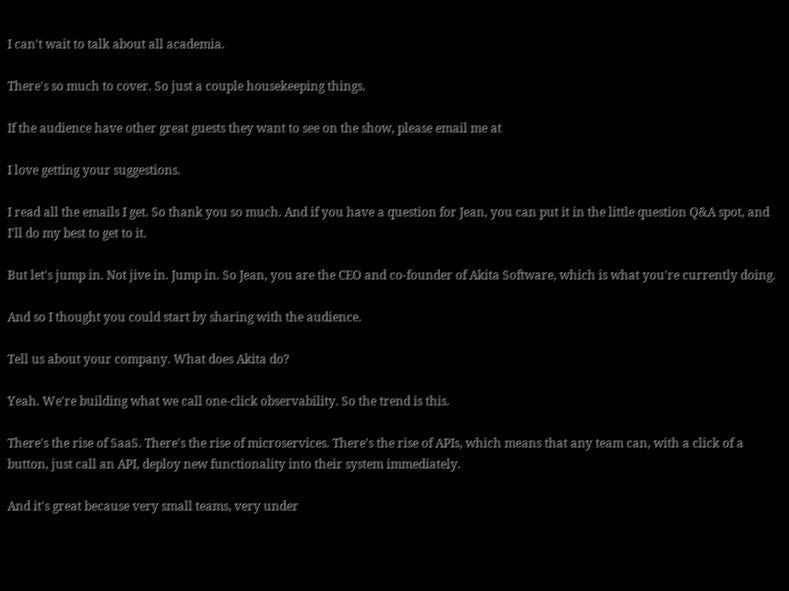I can't wait to talk about all academia.

There's so much to cover. So just a couple housekeeping things.

If the audience have other great guests they want to see on the show, please email me at

I love getting your suggestions.

I read all the emails I get. So thank you so much. And if you have a question for Jean, you can put it in the little question Q&A spot, and I'll do my best to get to it.

But let's jump in. Not jive in. Jump in. So Jean, you are the CEO and co-founder of Akita Software, which is what you're currently doing.

And so I thought you could start by sharing with the audience.

Tell us about your company. What does Akita do?

Yeah. We're building what we call one-click observability. So the trend is this.

There's the rise of SaaS. There's the rise of microservices. There's the rise of APIs, which means that any team can, with a click of a button, just call an API, deploy new functionality into their system immediately.

And it's great because very small teams, very under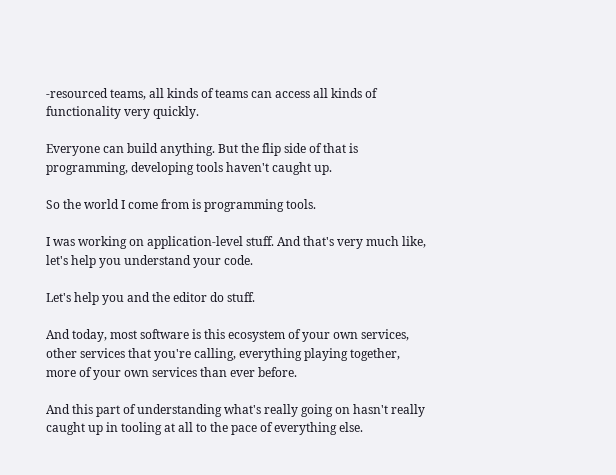-resourced teams, all kinds of teams can access all kinds of functionality very quickly.

Everyone can build anything. But the flip side of that is programming, developing tools haven't caught up.

So the world I come from is programming tools.

I was working on application-level stuff. And that's very much like, let's help you understand your code.

Let's help you and the editor do stuff.

And today, most software is this ecosystem of your own services, other services that you're calling, everything playing together, more of your own services than ever before.

And this part of understanding what's really going on hasn't really caught up in tooling at all to the pace of everything else.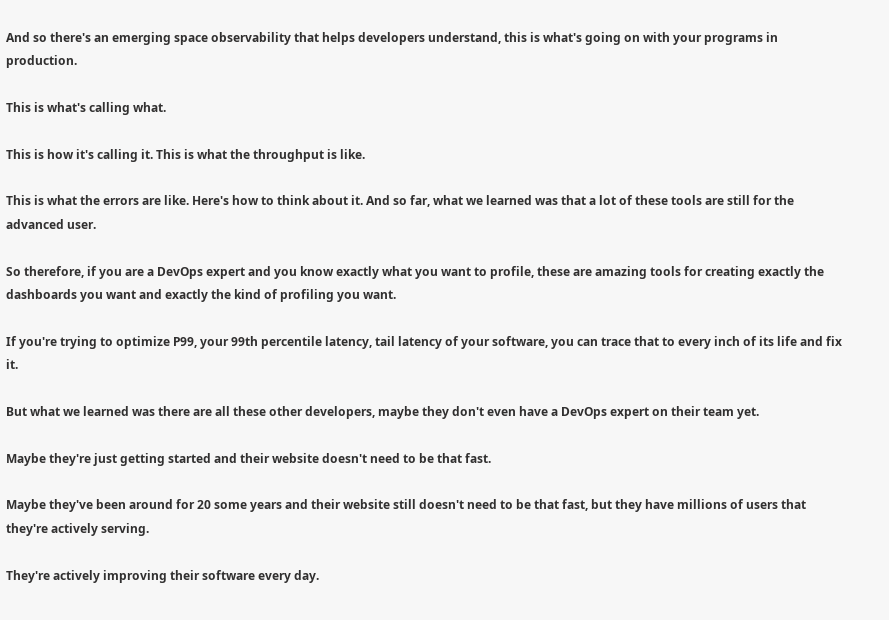And so there's an emerging space observability that helps developers understand, this is what's going on with your programs in production.

This is what's calling what.

This is how it's calling it. This is what the throughput is like.

This is what the errors are like. Here's how to think about it. And so far, what we learned was that a lot of these tools are still for the advanced user.

So therefore, if you are a DevOps expert and you know exactly what you want to profile, these are amazing tools for creating exactly the dashboards you want and exactly the kind of profiling you want.

If you're trying to optimize P99, your 99th percentile latency, tail latency of your software, you can trace that to every inch of its life and fix it.

But what we learned was there are all these other developers, maybe they don't even have a DevOps expert on their team yet.

Maybe they're just getting started and their website doesn't need to be that fast.

Maybe they've been around for 20 some years and their website still doesn't need to be that fast, but they have millions of users that they're actively serving.

They're actively improving their software every day.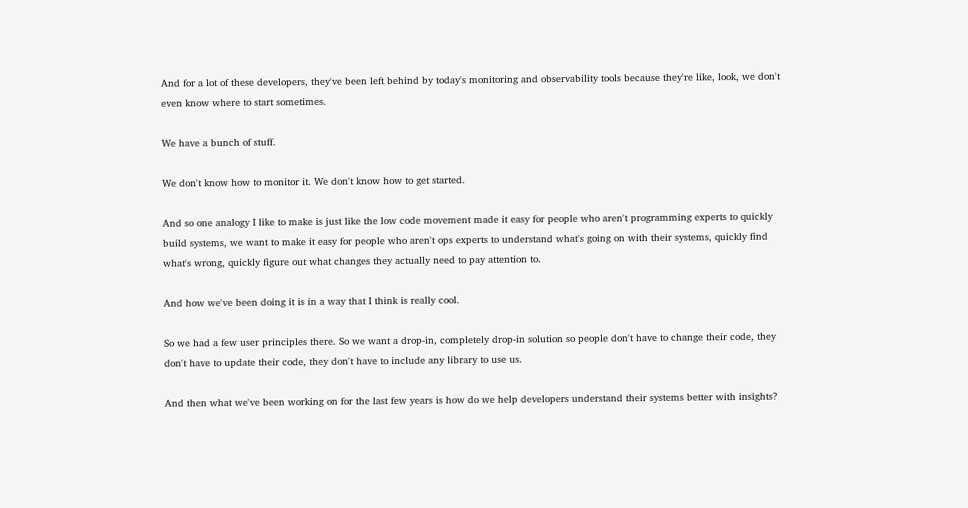And for a lot of these developers, they've been left behind by today's monitoring and observability tools because they're like, look, we don't even know where to start sometimes.

We have a bunch of stuff.

We don't know how to monitor it. We don't know how to get started.

And so one analogy I like to make is just like the low code movement made it easy for people who aren't programming experts to quickly build systems, we want to make it easy for people who aren't ops experts to understand what's going on with their systems, quickly find what's wrong, quickly figure out what changes they actually need to pay attention to.

And how we've been doing it is in a way that I think is really cool.

So we had a few user principles there. So we want a drop-in, completely drop-in solution so people don't have to change their code, they don't have to update their code, they don't have to include any library to use us.

And then what we've been working on for the last few years is how do we help developers understand their systems better with insights?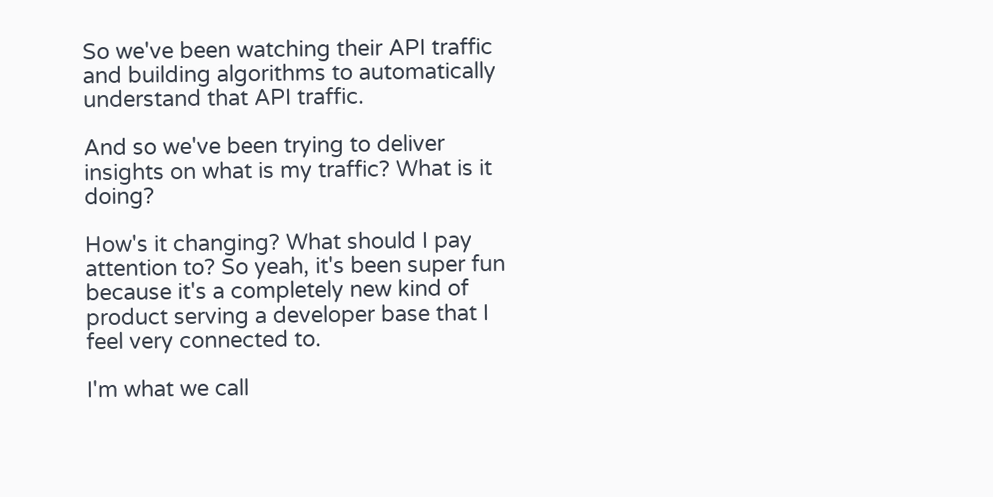So we've been watching their API traffic and building algorithms to automatically understand that API traffic.

And so we've been trying to deliver insights on what is my traffic? What is it doing?

How's it changing? What should I pay attention to? So yeah, it's been super fun because it's a completely new kind of product serving a developer base that I feel very connected to.

I'm what we call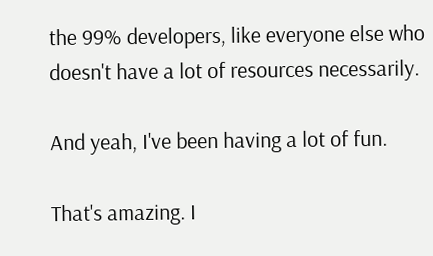the 99% developers, like everyone else who doesn't have a lot of resources necessarily.

And yeah, I've been having a lot of fun.

That's amazing. I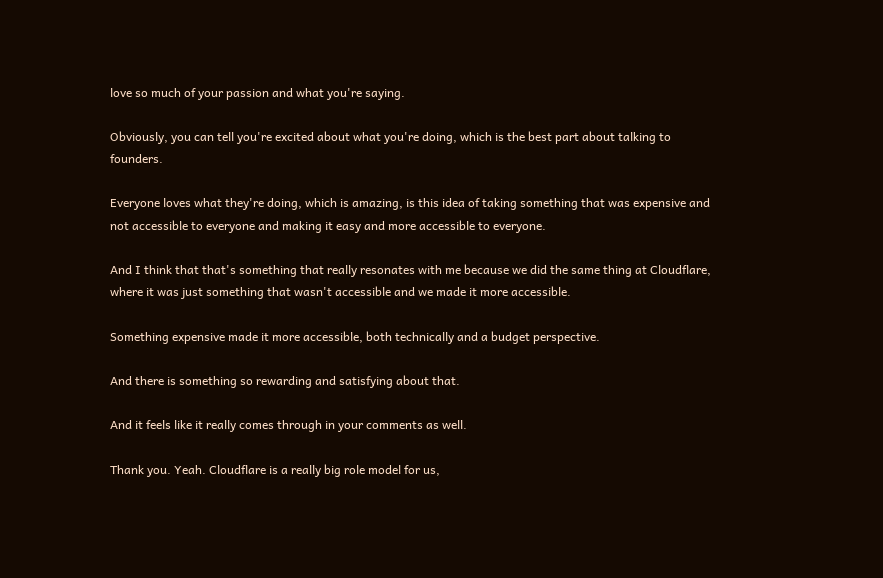love so much of your passion and what you're saying.

Obviously, you can tell you're excited about what you're doing, which is the best part about talking to founders.

Everyone loves what they're doing, which is amazing, is this idea of taking something that was expensive and not accessible to everyone and making it easy and more accessible to everyone.

And I think that that's something that really resonates with me because we did the same thing at Cloudflare, where it was just something that wasn't accessible and we made it more accessible.

Something expensive made it more accessible, both technically and a budget perspective.

And there is something so rewarding and satisfying about that.

And it feels like it really comes through in your comments as well.

Thank you. Yeah. Cloudflare is a really big role model for us,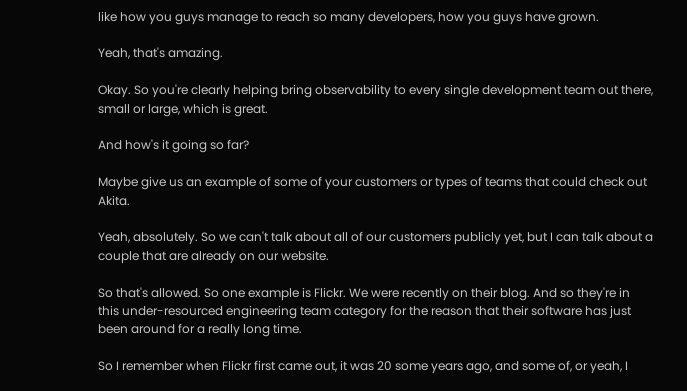like how you guys manage to reach so many developers, how you guys have grown.

Yeah, that's amazing.

Okay. So you're clearly helping bring observability to every single development team out there, small or large, which is great.

And how's it going so far?

Maybe give us an example of some of your customers or types of teams that could check out Akita.

Yeah, absolutely. So we can't talk about all of our customers publicly yet, but I can talk about a couple that are already on our website.

So that's allowed. So one example is Flickr. We were recently on their blog. And so they're in this under-resourced engineering team category for the reason that their software has just been around for a really long time.

So I remember when Flickr first came out, it was 20 some years ago, and some of, or yeah, I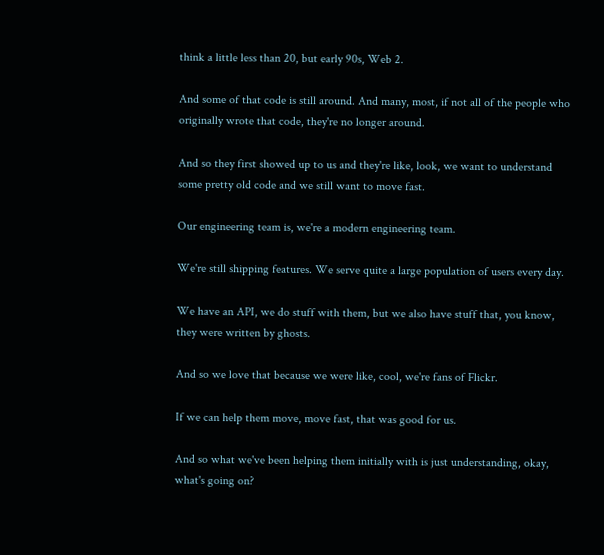think a little less than 20, but early 90s, Web 2.

And some of that code is still around. And many, most, if not all of the people who originally wrote that code, they're no longer around.

And so they first showed up to us and they're like, look, we want to understand some pretty old code and we still want to move fast.

Our engineering team is, we're a modern engineering team.

We're still shipping features. We serve quite a large population of users every day.

We have an API, we do stuff with them, but we also have stuff that, you know, they were written by ghosts.

And so we love that because we were like, cool, we're fans of Flickr.

If we can help them move, move fast, that was good for us.

And so what we've been helping them initially with is just understanding, okay, what's going on?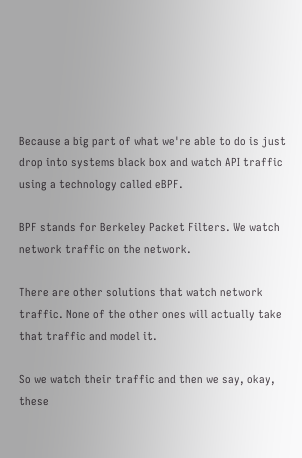Because a big part of what we're able to do is just drop into systems black box and watch API traffic using a technology called eBPF.

BPF stands for Berkeley Packet Filters. We watch network traffic on the network.

There are other solutions that watch network traffic. None of the other ones will actually take that traffic and model it.

So we watch their traffic and then we say, okay, these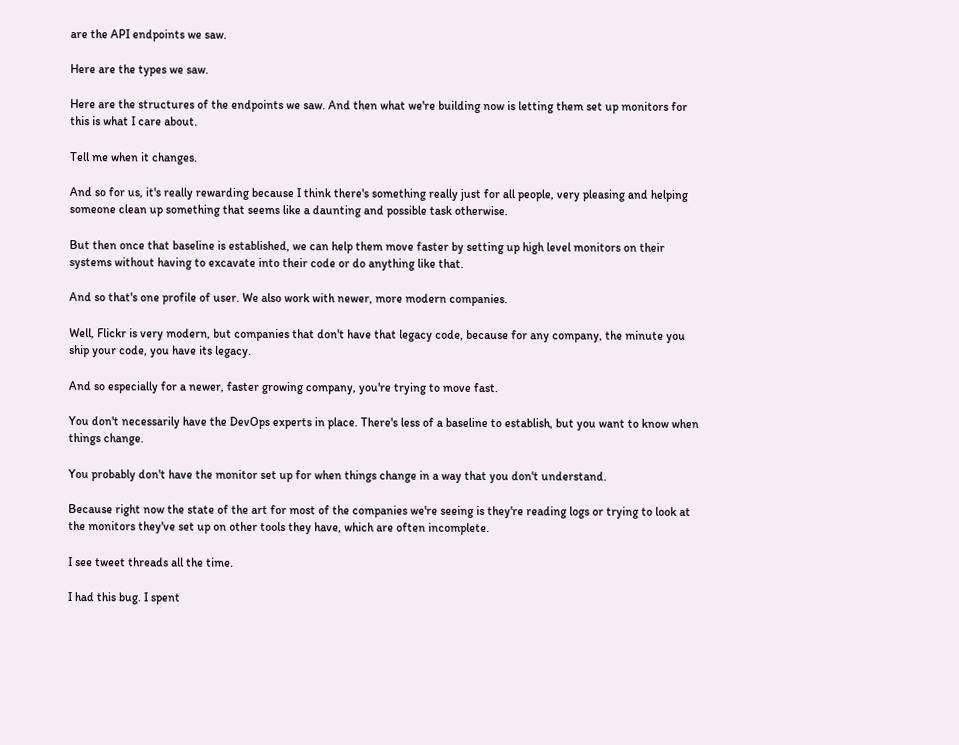are the API endpoints we saw.

Here are the types we saw.

Here are the structures of the endpoints we saw. And then what we're building now is letting them set up monitors for this is what I care about.

Tell me when it changes.

And so for us, it's really rewarding because I think there's something really just for all people, very pleasing and helping someone clean up something that seems like a daunting and possible task otherwise.

But then once that baseline is established, we can help them move faster by setting up high level monitors on their systems without having to excavate into their code or do anything like that.

And so that's one profile of user. We also work with newer, more modern companies.

Well, Flickr is very modern, but companies that don't have that legacy code, because for any company, the minute you ship your code, you have its legacy.

And so especially for a newer, faster growing company, you're trying to move fast.

You don't necessarily have the DevOps experts in place. There's less of a baseline to establish, but you want to know when things change.

You probably don't have the monitor set up for when things change in a way that you don't understand.

Because right now the state of the art for most of the companies we're seeing is they're reading logs or trying to look at the monitors they've set up on other tools they have, which are often incomplete.

I see tweet threads all the time.

I had this bug. I spent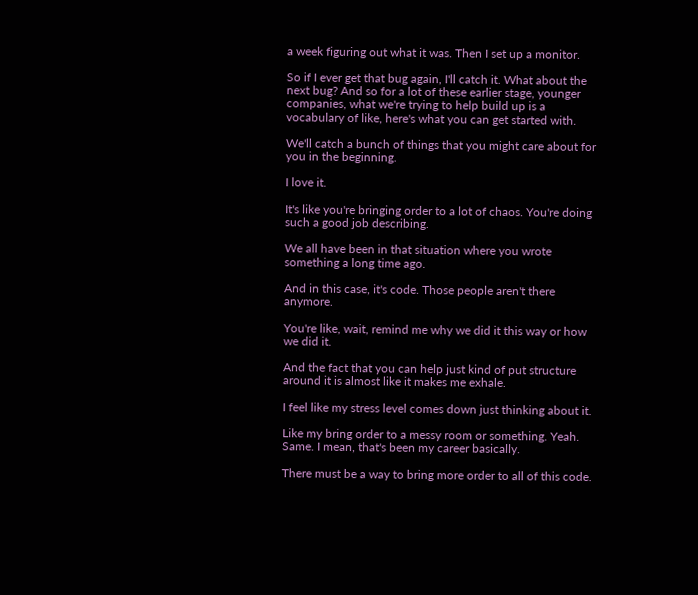a week figuring out what it was. Then I set up a monitor.

So if I ever get that bug again, I'll catch it. What about the next bug? And so for a lot of these earlier stage, younger companies, what we're trying to help build up is a vocabulary of like, here's what you can get started with.

We'll catch a bunch of things that you might care about for you in the beginning.

I love it.

It's like you're bringing order to a lot of chaos. You're doing such a good job describing.

We all have been in that situation where you wrote something a long time ago.

And in this case, it's code. Those people aren't there anymore.

You're like, wait, remind me why we did it this way or how we did it.

And the fact that you can help just kind of put structure around it is almost like it makes me exhale.

I feel like my stress level comes down just thinking about it.

Like my bring order to a messy room or something. Yeah. Same. I mean, that's been my career basically.

There must be a way to bring more order to all of this code.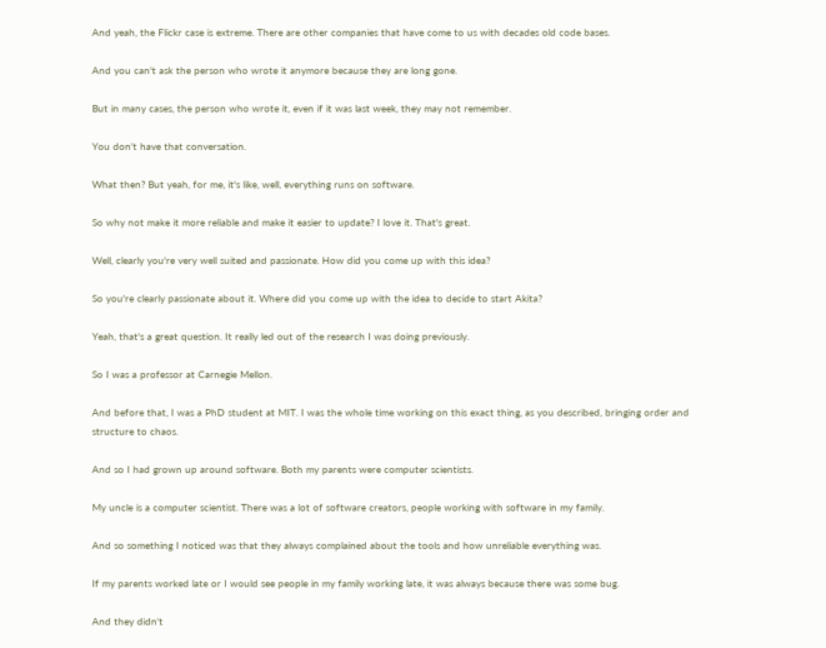And yeah, the Flickr case is extreme. There are other companies that have come to us with decades old code bases.

And you can't ask the person who wrote it anymore because they are long gone.

But in many cases, the person who wrote it, even if it was last week, they may not remember.

You don't have that conversation.

What then? But yeah, for me, it's like, well, everything runs on software.

So why not make it more reliable and make it easier to update? I love it. That's great.

Well, clearly you're very well suited and passionate. How did you come up with this idea?

So you're clearly passionate about it. Where did you come up with the idea to decide to start Akita?

Yeah, that's a great question. It really led out of the research I was doing previously.

So I was a professor at Carnegie Mellon.

And before that, I was a PhD student at MIT. I was the whole time working on this exact thing, as you described, bringing order and structure to chaos.

And so I had grown up around software. Both my parents were computer scientists.

My uncle is a computer scientist. There was a lot of software creators, people working with software in my family.

And so something I noticed was that they always complained about the tools and how unreliable everything was.

If my parents worked late or I would see people in my family working late, it was always because there was some bug.

And they didn't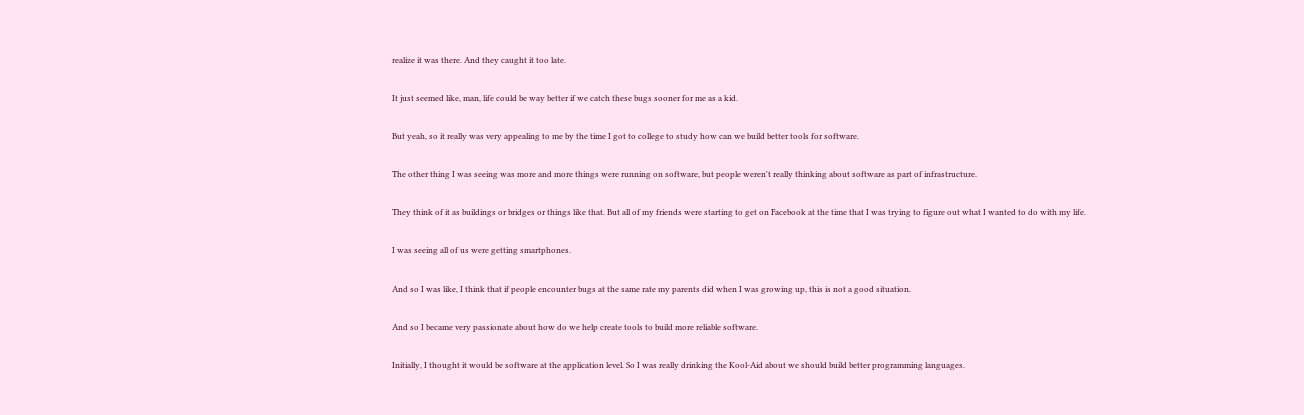realize it was there. And they caught it too late.

It just seemed like, man, life could be way better if we catch these bugs sooner for me as a kid.

But yeah, so it really was very appealing to me by the time I got to college to study how can we build better tools for software.

The other thing I was seeing was more and more things were running on software, but people weren't really thinking about software as part of infrastructure.

They think of it as buildings or bridges or things like that. But all of my friends were starting to get on Facebook at the time that I was trying to figure out what I wanted to do with my life.

I was seeing all of us were getting smartphones.

And so I was like, I think that if people encounter bugs at the same rate my parents did when I was growing up, this is not a good situation.

And so I became very passionate about how do we help create tools to build more reliable software.

Initially, I thought it would be software at the application level. So I was really drinking the Kool-Aid about we should build better programming languages.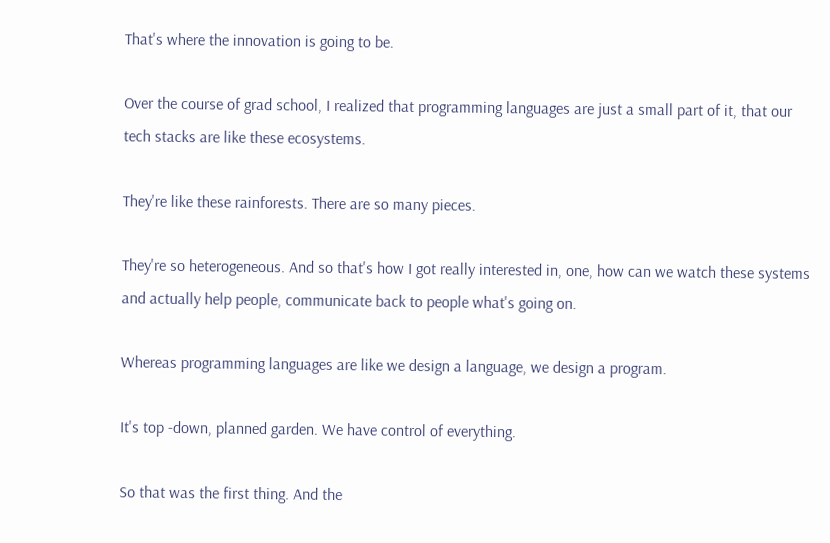That's where the innovation is going to be.

Over the course of grad school, I realized that programming languages are just a small part of it, that our tech stacks are like these ecosystems.

They're like these rainforests. There are so many pieces.

They're so heterogeneous. And so that's how I got really interested in, one, how can we watch these systems and actually help people, communicate back to people what's going on.

Whereas programming languages are like we design a language, we design a program.

It's top -down, planned garden. We have control of everything.

So that was the first thing. And the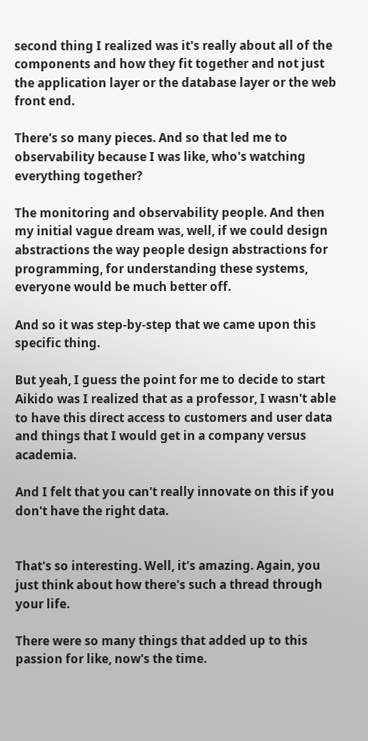second thing I realized was it's really about all of the components and how they fit together and not just the application layer or the database layer or the web front end.

There's so many pieces. And so that led me to observability because I was like, who's watching everything together?

The monitoring and observability people. And then my initial vague dream was, well, if we could design abstractions the way people design abstractions for programming, for understanding these systems, everyone would be much better off.

And so it was step-by-step that we came upon this specific thing.

But yeah, I guess the point for me to decide to start Aikido was I realized that as a professor, I wasn't able to have this direct access to customers and user data and things that I would get in a company versus academia.

And I felt that you can't really innovate on this if you don't have the right data.


That's so interesting. Well, it's amazing. Again, you just think about how there's such a thread through your life.

There were so many things that added up to this passion for like, now's the time.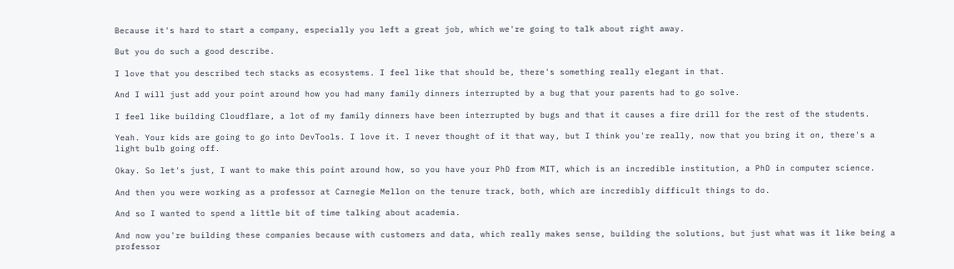Because it's hard to start a company, especially you left a great job, which we're going to talk about right away.

But you do such a good describe.

I love that you described tech stacks as ecosystems. I feel like that should be, there's something really elegant in that.

And I will just add your point around how you had many family dinners interrupted by a bug that your parents had to go solve.

I feel like building Cloudflare, a lot of my family dinners have been interrupted by bugs and that it causes a fire drill for the rest of the students.

Yeah. Your kids are going to go into DevTools. I love it. I never thought of it that way, but I think you're really, now that you bring it on, there's a light bulb going off.

Okay. So let's just, I want to make this point around how, so you have your PhD from MIT, which is an incredible institution, a PhD in computer science.

And then you were working as a professor at Carnegie Mellon on the tenure track, both, which are incredibly difficult things to do.

And so I wanted to spend a little bit of time talking about academia.

And now you're building these companies because with customers and data, which really makes sense, building the solutions, but just what was it like being a professor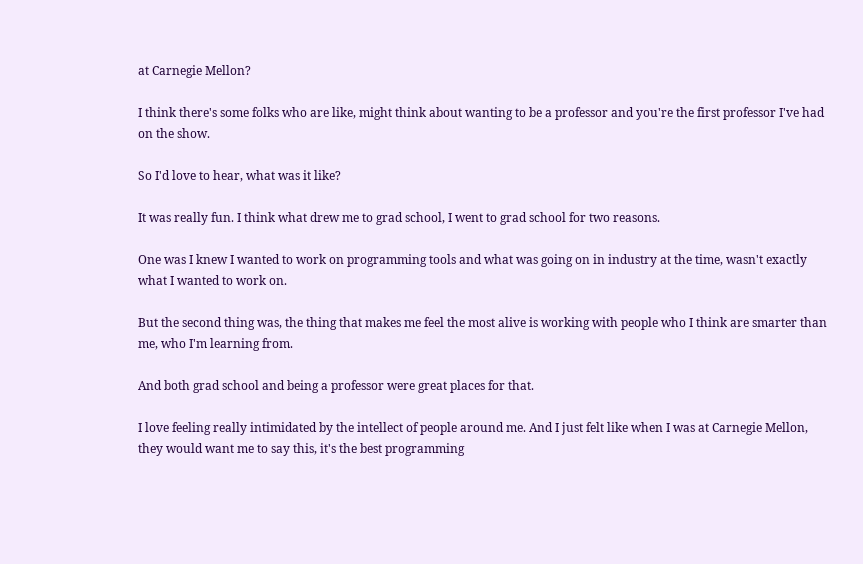at Carnegie Mellon?

I think there's some folks who are like, might think about wanting to be a professor and you're the first professor I've had on the show.

So I'd love to hear, what was it like?

It was really fun. I think what drew me to grad school, I went to grad school for two reasons.

One was I knew I wanted to work on programming tools and what was going on in industry at the time, wasn't exactly what I wanted to work on.

But the second thing was, the thing that makes me feel the most alive is working with people who I think are smarter than me, who I'm learning from.

And both grad school and being a professor were great places for that.

I love feeling really intimidated by the intellect of people around me. And I just felt like when I was at Carnegie Mellon, they would want me to say this, it's the best programming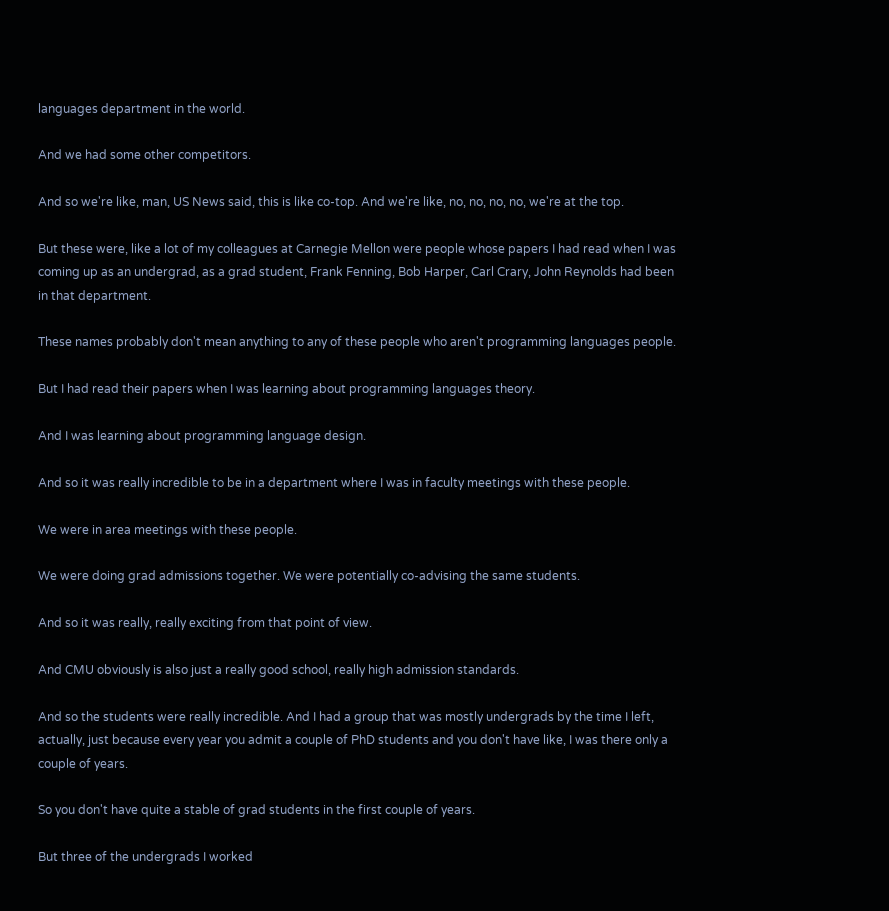languages department in the world.

And we had some other competitors.

And so we're like, man, US News said, this is like co-top. And we're like, no, no, no, no, we're at the top.

But these were, like a lot of my colleagues at Carnegie Mellon were people whose papers I had read when I was coming up as an undergrad, as a grad student, Frank Fenning, Bob Harper, Carl Crary, John Reynolds had been in that department.

These names probably don't mean anything to any of these people who aren't programming languages people.

But I had read their papers when I was learning about programming languages theory.

And I was learning about programming language design.

And so it was really incredible to be in a department where I was in faculty meetings with these people.

We were in area meetings with these people.

We were doing grad admissions together. We were potentially co-advising the same students.

And so it was really, really exciting from that point of view.

And CMU obviously is also just a really good school, really high admission standards.

And so the students were really incredible. And I had a group that was mostly undergrads by the time I left, actually, just because every year you admit a couple of PhD students and you don't have like, I was there only a couple of years.

So you don't have quite a stable of grad students in the first couple of years.

But three of the undergrads I worked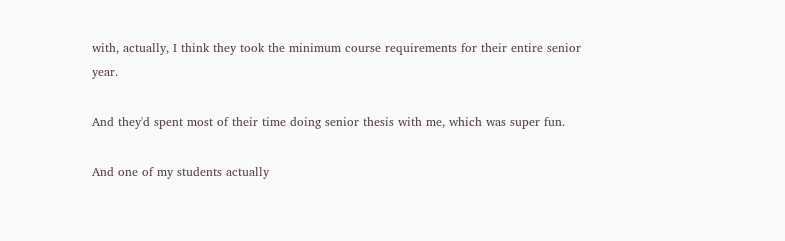with, actually, I think they took the minimum course requirements for their entire senior year.

And they'd spent most of their time doing senior thesis with me, which was super fun.

And one of my students actually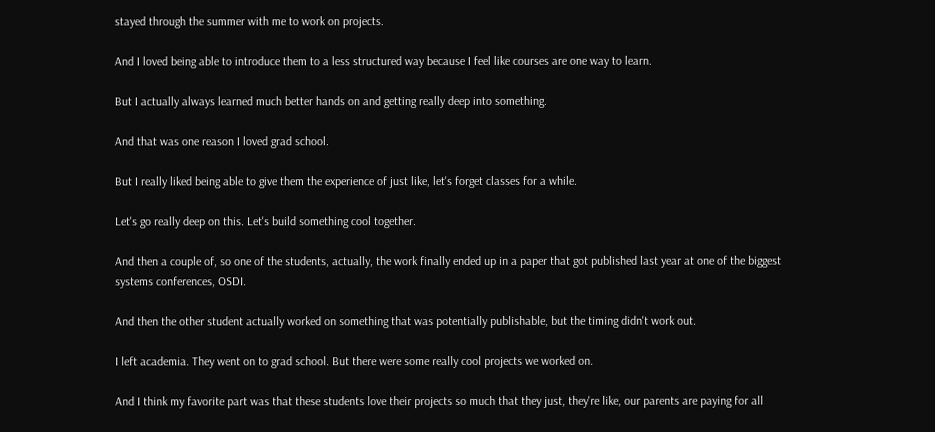stayed through the summer with me to work on projects.

And I loved being able to introduce them to a less structured way because I feel like courses are one way to learn.

But I actually always learned much better hands on and getting really deep into something.

And that was one reason I loved grad school.

But I really liked being able to give them the experience of just like, let's forget classes for a while.

Let's go really deep on this. Let's build something cool together.

And then a couple of, so one of the students, actually, the work finally ended up in a paper that got published last year at one of the biggest systems conferences, OSDI.

And then the other student actually worked on something that was potentially publishable, but the timing didn't work out.

I left academia. They went on to grad school. But there were some really cool projects we worked on.

And I think my favorite part was that these students love their projects so much that they just, they're like, our parents are paying for all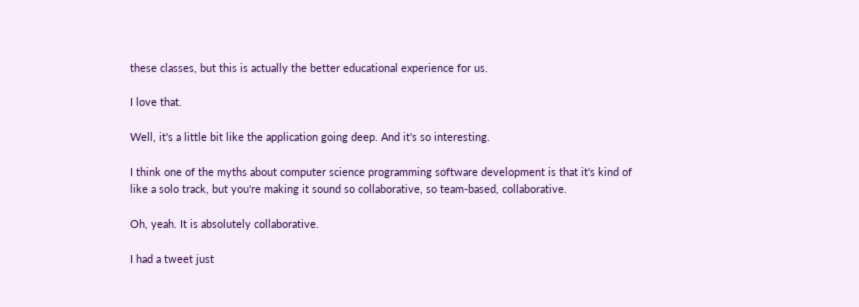these classes, but this is actually the better educational experience for us.

I love that.

Well, it's a little bit like the application going deep. And it's so interesting.

I think one of the myths about computer science programming software development is that it's kind of like a solo track, but you're making it sound so collaborative, so team-based, collaborative.

Oh, yeah. It is absolutely collaborative.

I had a tweet just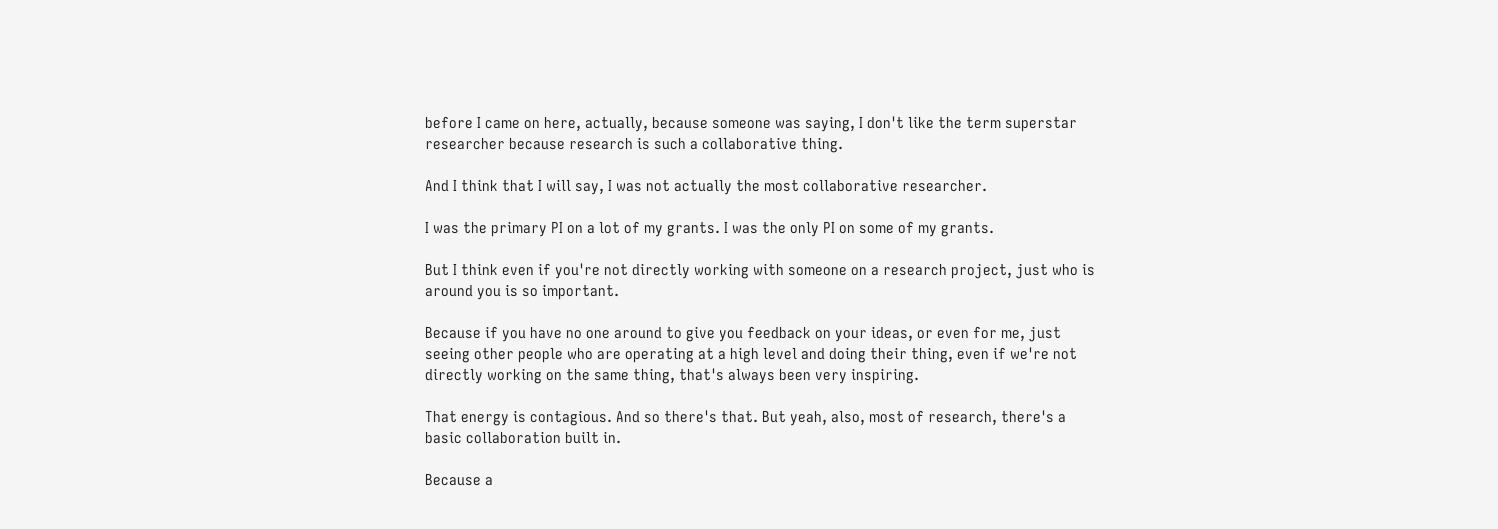before I came on here, actually, because someone was saying, I don't like the term superstar researcher because research is such a collaborative thing.

And I think that I will say, I was not actually the most collaborative researcher.

I was the primary PI on a lot of my grants. I was the only PI on some of my grants.

But I think even if you're not directly working with someone on a research project, just who is around you is so important.

Because if you have no one around to give you feedback on your ideas, or even for me, just seeing other people who are operating at a high level and doing their thing, even if we're not directly working on the same thing, that's always been very inspiring.

That energy is contagious. And so there's that. But yeah, also, most of research, there's a basic collaboration built in.

Because a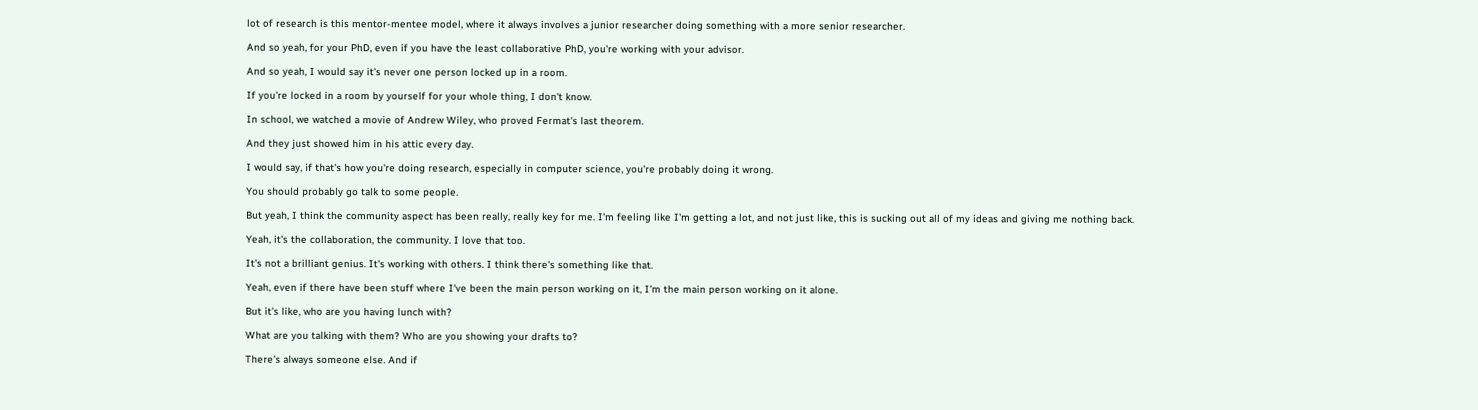lot of research is this mentor-mentee model, where it always involves a junior researcher doing something with a more senior researcher.

And so yeah, for your PhD, even if you have the least collaborative PhD, you're working with your advisor.

And so yeah, I would say it's never one person locked up in a room.

If you're locked in a room by yourself for your whole thing, I don't know.

In school, we watched a movie of Andrew Wiley, who proved Fermat's last theorem.

And they just showed him in his attic every day.

I would say, if that's how you're doing research, especially in computer science, you're probably doing it wrong.

You should probably go talk to some people.

But yeah, I think the community aspect has been really, really key for me. I'm feeling like I'm getting a lot, and not just like, this is sucking out all of my ideas and giving me nothing back.

Yeah, it's the collaboration, the community. I love that too.

It's not a brilliant genius. It's working with others. I think there's something like that.

Yeah, even if there have been stuff where I've been the main person working on it, I'm the main person working on it alone.

But it's like, who are you having lunch with?

What are you talking with them? Who are you showing your drafts to?

There's always someone else. And if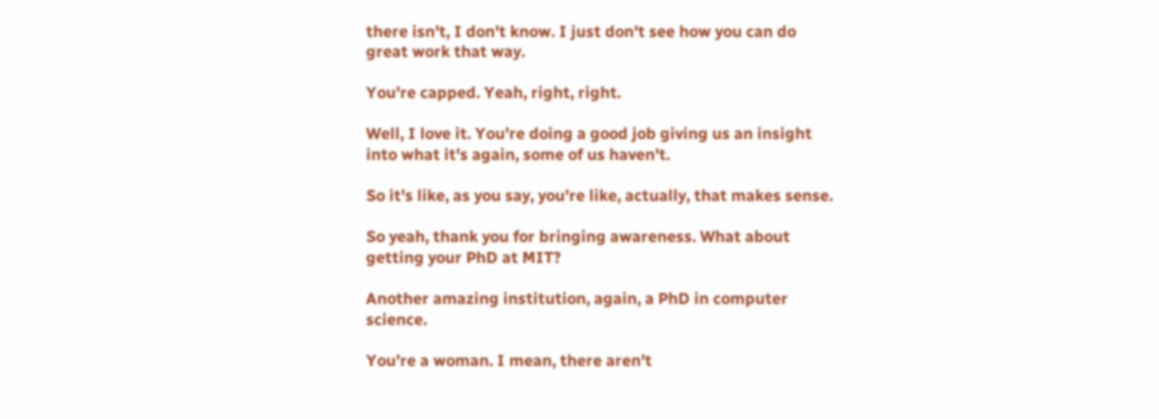there isn't, I don't know. I just don't see how you can do great work that way.

You're capped. Yeah, right, right.

Well, I love it. You're doing a good job giving us an insight into what it's again, some of us haven't.

So it's like, as you say, you're like, actually, that makes sense.

So yeah, thank you for bringing awareness. What about getting your PhD at MIT?

Another amazing institution, again, a PhD in computer science.

You're a woman. I mean, there aren't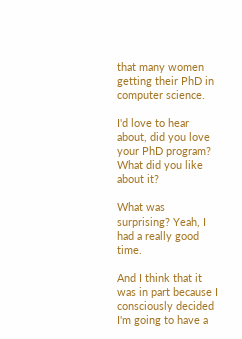that many women getting their PhD in computer science.

I'd love to hear about, did you love your PhD program? What did you like about it?

What was surprising? Yeah, I had a really good time.

And I think that it was in part because I consciously decided I'm going to have a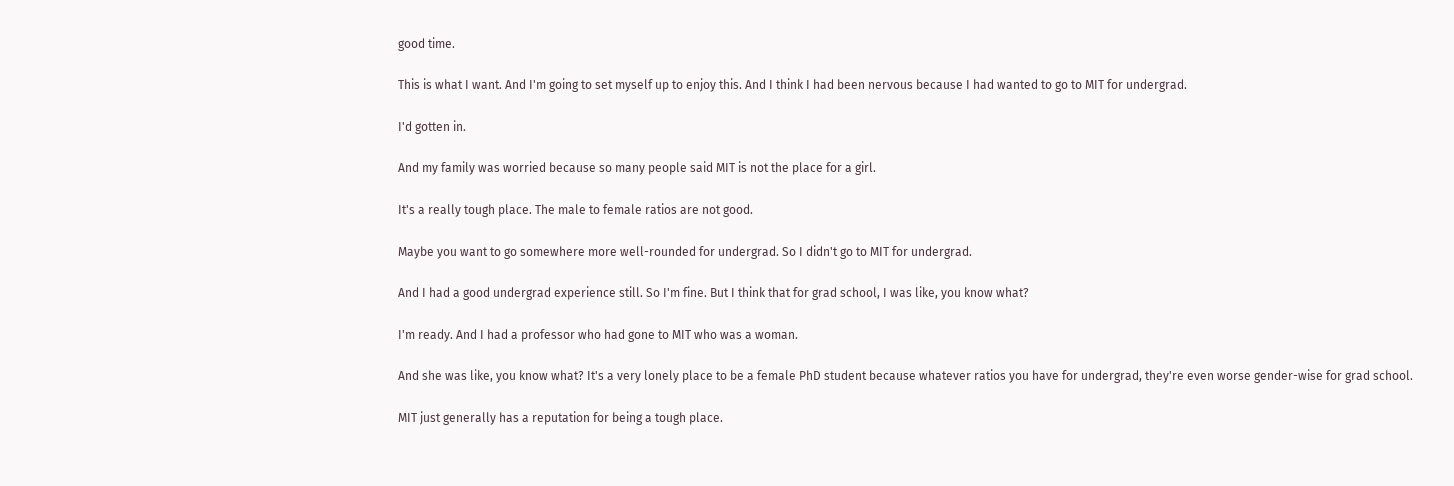good time.

This is what I want. And I'm going to set myself up to enjoy this. And I think I had been nervous because I had wanted to go to MIT for undergrad.

I'd gotten in.

And my family was worried because so many people said MIT is not the place for a girl.

It's a really tough place. The male to female ratios are not good.

Maybe you want to go somewhere more well-rounded for undergrad. So I didn't go to MIT for undergrad.

And I had a good undergrad experience still. So I'm fine. But I think that for grad school, I was like, you know what?

I'm ready. And I had a professor who had gone to MIT who was a woman.

And she was like, you know what? It's a very lonely place to be a female PhD student because whatever ratios you have for undergrad, they're even worse gender-wise for grad school.

MIT just generally has a reputation for being a tough place.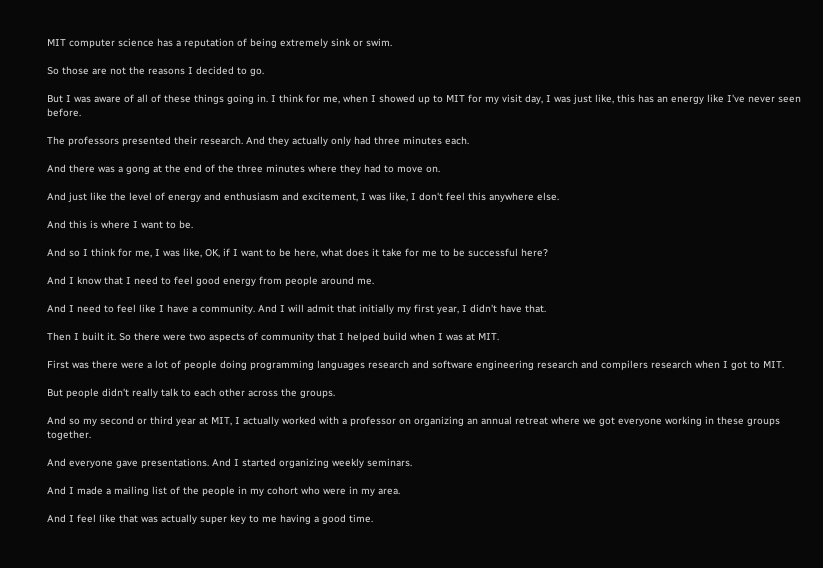MIT computer science has a reputation of being extremely sink or swim.

So those are not the reasons I decided to go.

But I was aware of all of these things going in. I think for me, when I showed up to MIT for my visit day, I was just like, this has an energy like I've never seen before.

The professors presented their research. And they actually only had three minutes each.

And there was a gong at the end of the three minutes where they had to move on.

And just like the level of energy and enthusiasm and excitement, I was like, I don't feel this anywhere else.

And this is where I want to be.

And so I think for me, I was like, OK, if I want to be here, what does it take for me to be successful here?

And I know that I need to feel good energy from people around me.

And I need to feel like I have a community. And I will admit that initially my first year, I didn't have that.

Then I built it. So there were two aspects of community that I helped build when I was at MIT.

First was there were a lot of people doing programming languages research and software engineering research and compilers research when I got to MIT.

But people didn't really talk to each other across the groups.

And so my second or third year at MIT, I actually worked with a professor on organizing an annual retreat where we got everyone working in these groups together.

And everyone gave presentations. And I started organizing weekly seminars.

And I made a mailing list of the people in my cohort who were in my area.

And I feel like that was actually super key to me having a good time.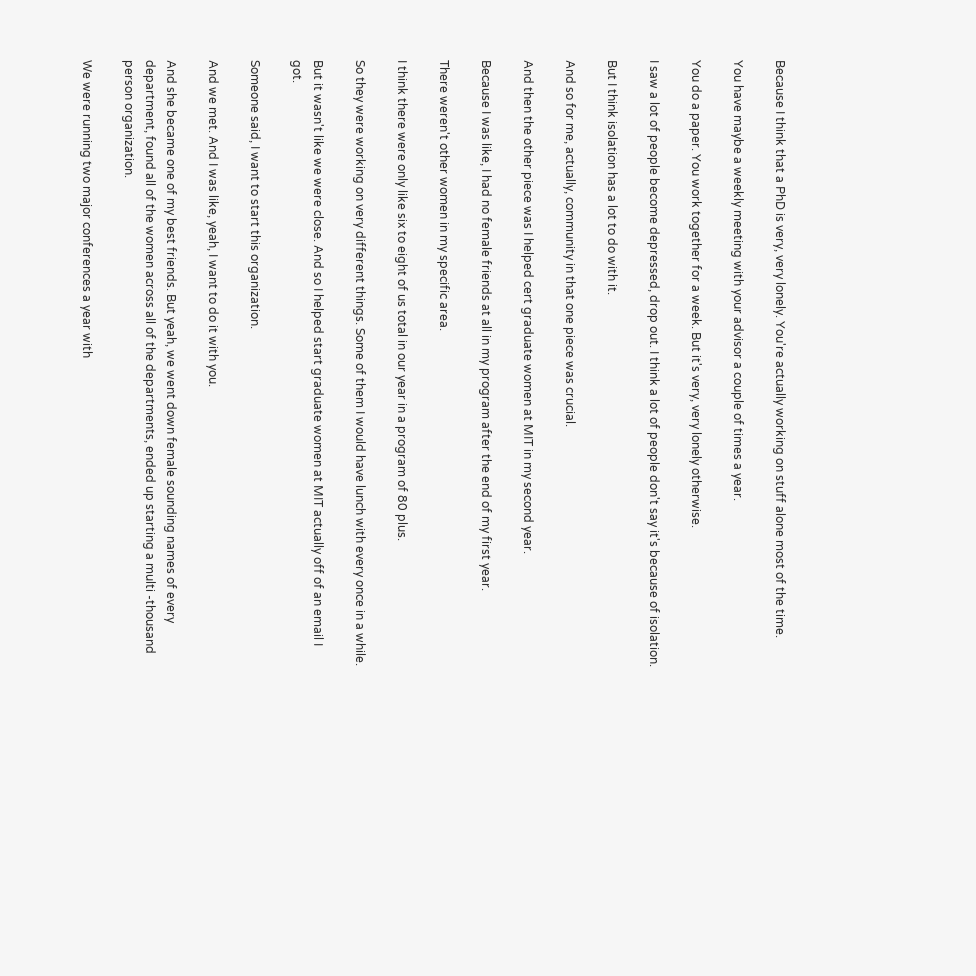Because I think that a PhD is very, very lonely. You're actually working on stuff alone most of the time.

You have maybe a weekly meeting with your advisor a couple of times a year.

You do a paper. You work together for a week. But it's very, very lonely otherwise.

I saw a lot of people become depressed, drop out. I think a lot of people don't say it's because of isolation.

But I think isolation has a lot to do with it.

And so for me, actually, community in that one piece was crucial.

And then the other piece was I helped cert graduate women at MIT in my second year.

Because I was like, I had no female friends at all in my program after the end of my first year.

There weren't other women in my specific area.

I think there were only like six to eight of us total in our year in a program of 80 plus.

So they were working on very different things. Some of them I would have lunch with every once in a while.

But it wasn't like we were close. And so I helped start graduate women at MIT actually off of an email I got.

Someone said, I want to start this organization.

And we met. And I was like, yeah, I want to do it with you.

And she became one of my best friends. But yeah, we went down female sounding names of every department, found all of the women across all of the departments, ended up starting a multi -thousand person organization.

We were running two major conferences a year with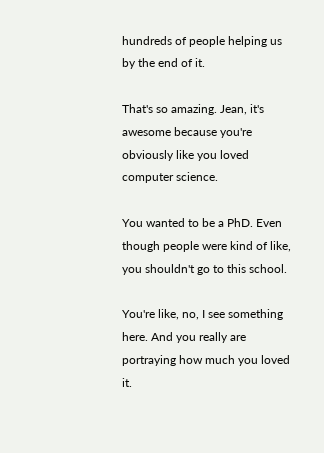hundreds of people helping us by the end of it.

That's so amazing. Jean, it's awesome because you're obviously like you loved computer science.

You wanted to be a PhD. Even though people were kind of like, you shouldn't go to this school.

You're like, no, I see something here. And you really are portraying how much you loved it.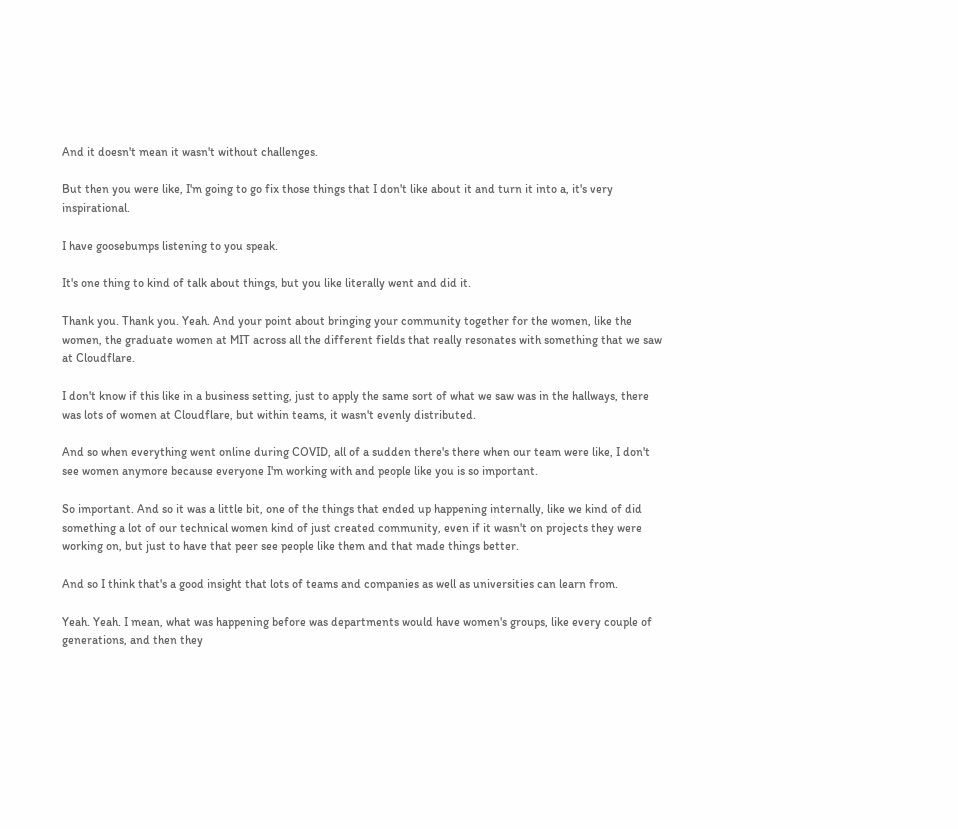And it doesn't mean it wasn't without challenges.

But then you were like, I'm going to go fix those things that I don't like about it and turn it into a, it's very inspirational.

I have goosebumps listening to you speak.

It's one thing to kind of talk about things, but you like literally went and did it.

Thank you. Thank you. Yeah. And your point about bringing your community together for the women, like the women, the graduate women at MIT across all the different fields that really resonates with something that we saw at Cloudflare.

I don't know if this like in a business setting, just to apply the same sort of what we saw was in the hallways, there was lots of women at Cloudflare, but within teams, it wasn't evenly distributed.

And so when everything went online during COVID, all of a sudden there's there when our team were like, I don't see women anymore because everyone I'm working with and people like you is so important.

So important. And so it was a little bit, one of the things that ended up happening internally, like we kind of did something a lot of our technical women kind of just created community, even if it wasn't on projects they were working on, but just to have that peer see people like them and that made things better.

And so I think that's a good insight that lots of teams and companies as well as universities can learn from.

Yeah. Yeah. I mean, what was happening before was departments would have women's groups, like every couple of generations, and then they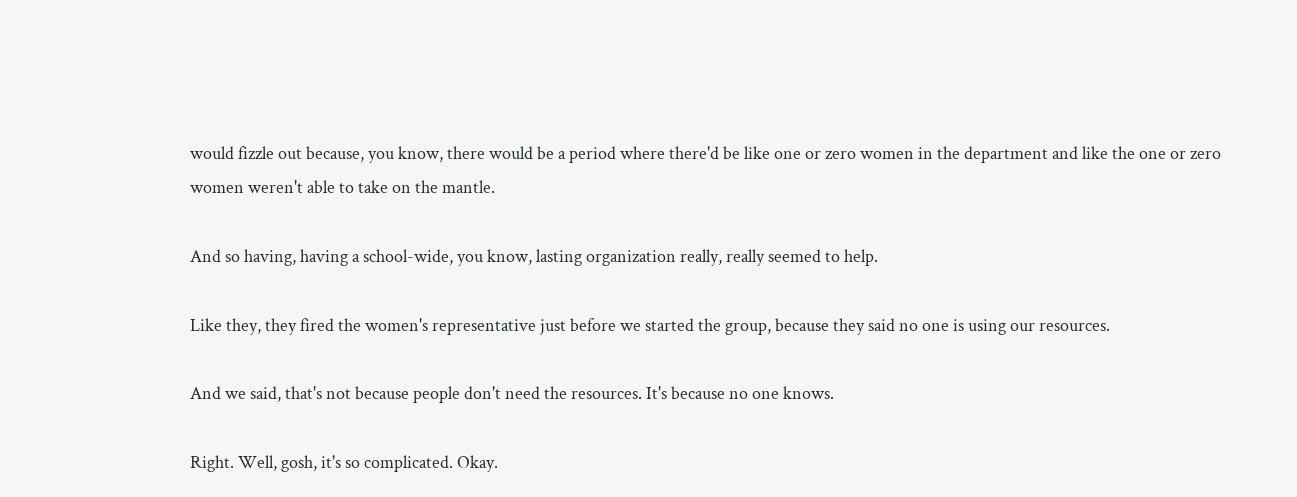would fizzle out because, you know, there would be a period where there'd be like one or zero women in the department and like the one or zero women weren't able to take on the mantle.

And so having, having a school-wide, you know, lasting organization really, really seemed to help.

Like they, they fired the women's representative just before we started the group, because they said no one is using our resources.

And we said, that's not because people don't need the resources. It's because no one knows.

Right. Well, gosh, it's so complicated. Okay.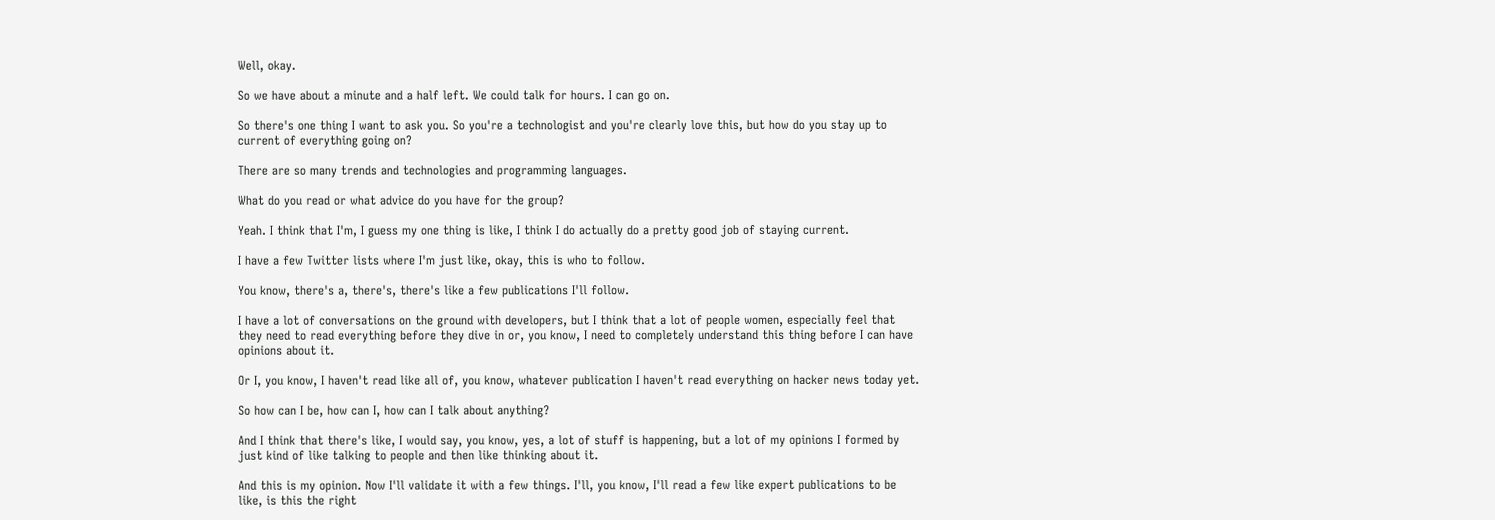Well, okay.

So we have about a minute and a half left. We could talk for hours. I can go on.

So there's one thing I want to ask you. So you're a technologist and you're clearly love this, but how do you stay up to current of everything going on?

There are so many trends and technologies and programming languages.

What do you read or what advice do you have for the group?

Yeah. I think that I'm, I guess my one thing is like, I think I do actually do a pretty good job of staying current.

I have a few Twitter lists where I'm just like, okay, this is who to follow.

You know, there's a, there's, there's like a few publications I'll follow.

I have a lot of conversations on the ground with developers, but I think that a lot of people women, especially feel that they need to read everything before they dive in or, you know, I need to completely understand this thing before I can have opinions about it.

Or I, you know, I haven't read like all of, you know, whatever publication I haven't read everything on hacker news today yet.

So how can I be, how can I, how can I talk about anything?

And I think that there's like, I would say, you know, yes, a lot of stuff is happening, but a lot of my opinions I formed by just kind of like talking to people and then like thinking about it.

And this is my opinion. Now I'll validate it with a few things. I'll, you know, I'll read a few like expert publications to be like, is this the right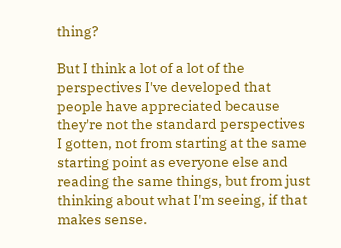thing?

But I think a lot of a lot of the perspectives I've developed that people have appreciated because they're not the standard perspectives I gotten, not from starting at the same starting point as everyone else and reading the same things, but from just thinking about what I'm seeing, if that makes sense.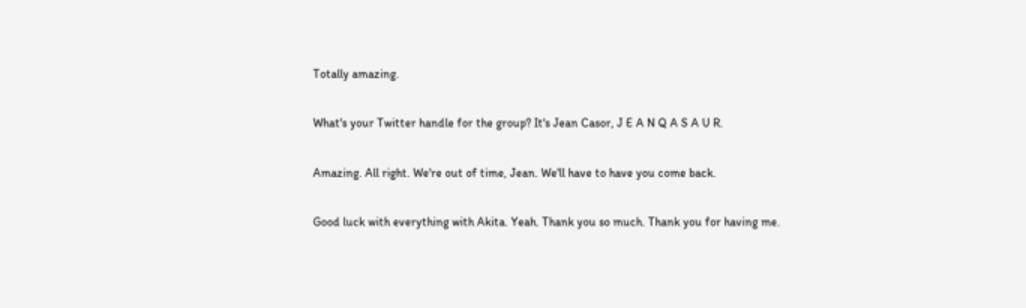Totally amazing.

What's your Twitter handle for the group? It's Jean Casor, J E A N Q A S A U R.

Amazing. All right. We're out of time, Jean. We'll have to have you come back.

Good luck with everything with Akita. Yeah. Thank you so much. Thank you for having me.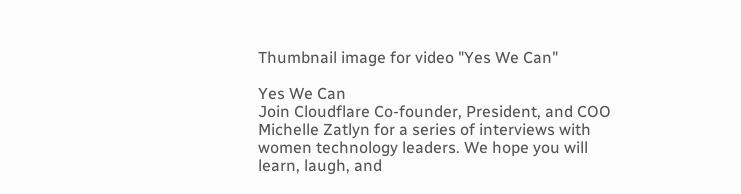Thumbnail image for video "Yes We Can"

Yes We Can
Join Cloudflare Co-founder, President, and COO Michelle Zatlyn for a series of interviews with women technology leaders. We hope you will learn, laugh, and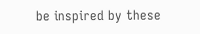be inspired by these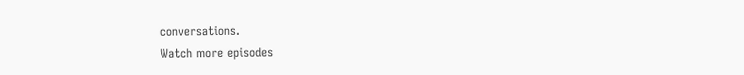conversations.
Watch more episodes